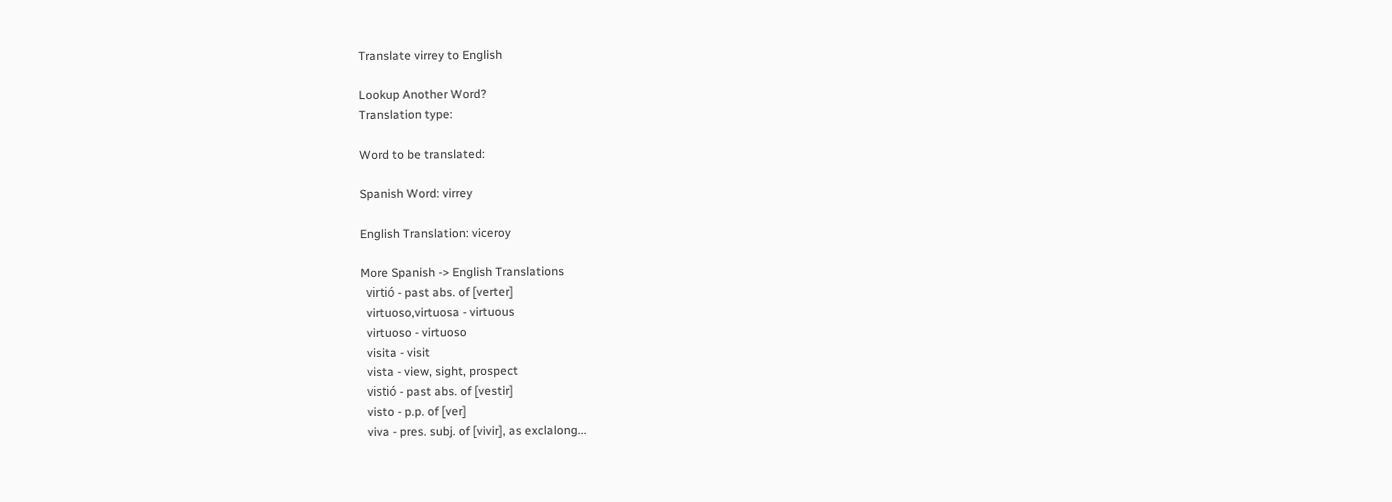Translate virrey to English

Lookup Another Word?
Translation type:

Word to be translated:

Spanish Word: virrey

English Translation: viceroy

More Spanish -> English Translations
  virtió - past abs. of [verter]
  virtuoso,virtuosa - virtuous
  virtuoso - virtuoso
  visita - visit
  vista - view, sight, prospect
  vistió - past abs. of [vestir]
  visto - p.p. of [ver]
  viva - pres. subj. of [vivir], as exclalong...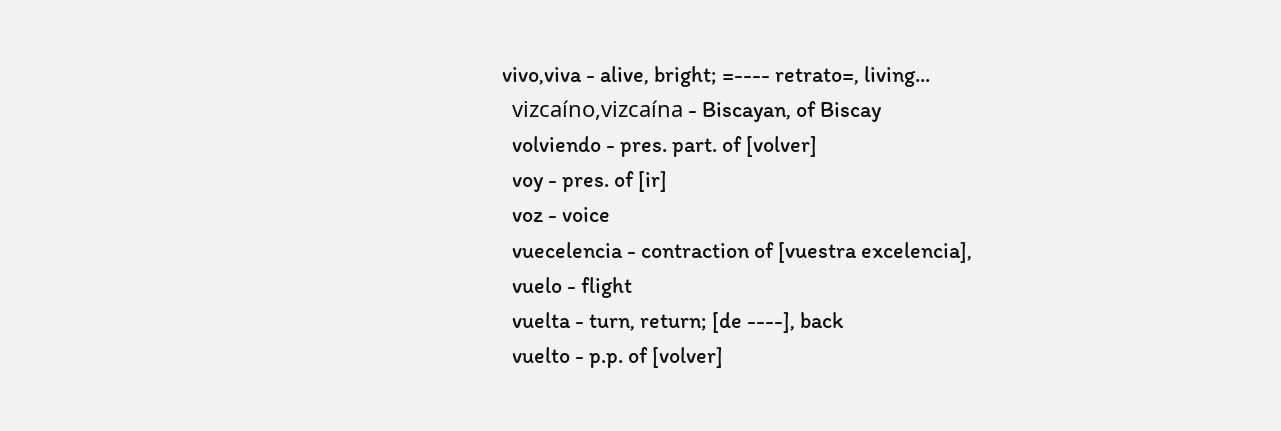vivo,viva - alive, bright; =---- retrato=, living...
  vizcaíno,vizcaína - Biscayan, of Biscay
  volviendo - pres. part. of [volver]
  voy - pres. of [ir]
  voz - voice
  vuecelencia - contraction of [vuestra excelencia],
  vuelo - flight
  vuelta - turn, return; [de ----], back
  vuelto - p.p. of [volver]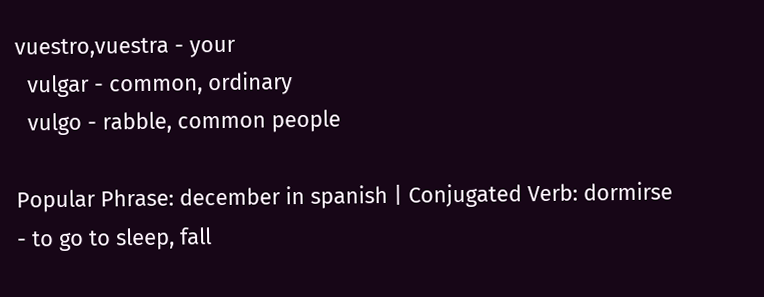vuestro,vuestra - your
  vulgar - common, ordinary
  vulgo - rabble, common people

Popular Phrase: december in spanish | Conjugated Verb: dormirse - to go to sleep, fall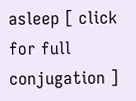asleep [ click for full conjugation ]